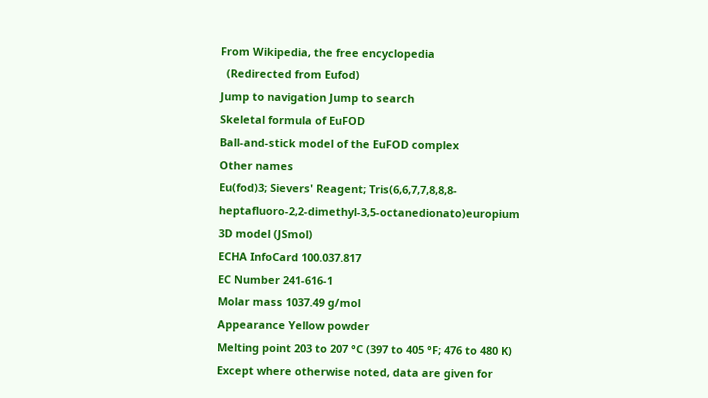From Wikipedia, the free encyclopedia
  (Redirected from Eufod)
Jump to navigation Jump to search
Skeletal formula of EuFOD
Ball-and-stick model of the EuFOD complex
Other names
Eu(fod)3; Sievers' Reagent; Tris(6,6,7,7,8,8,8-heptafluoro-2,2-dimethyl-3,5-octanedionato)europium
3D model (JSmol)
ECHA InfoCard 100.037.817
EC Number 241-616-1
Molar mass 1037.49 g/mol
Appearance Yellow powder
Melting point 203 to 207 °C (397 to 405 °F; 476 to 480 K)
Except where otherwise noted, data are given for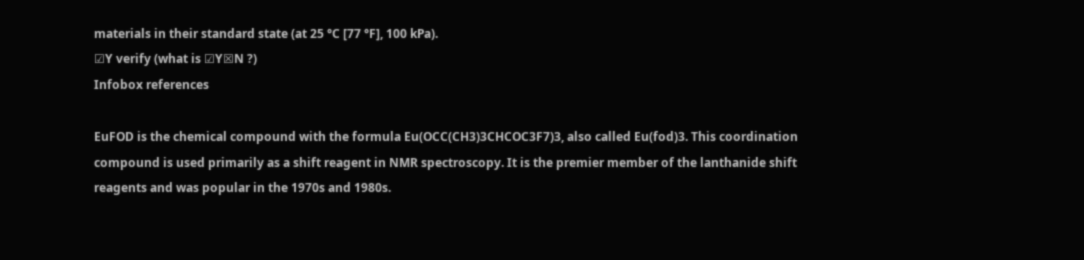materials in their standard state (at 25 °C [77 °F], 100 kPa).
☑Y verify (what is ☑Y☒N ?)
Infobox references

EuFOD is the chemical compound with the formula Eu(OCC(CH3)3CHCOC3F7)3, also called Eu(fod)3. This coordination compound is used primarily as a shift reagent in NMR spectroscopy. It is the premier member of the lanthanide shift reagents and was popular in the 1970s and 1980s.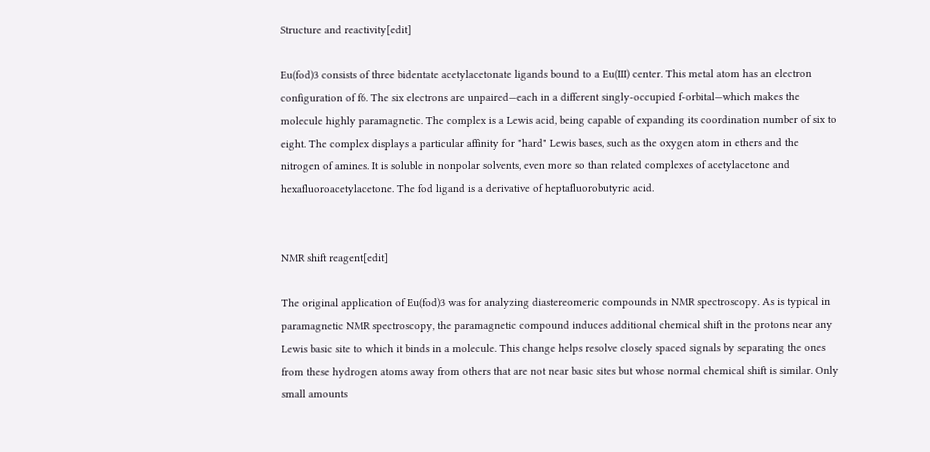Structure and reactivity[edit]

Eu(fod)3 consists of three bidentate acetylacetonate ligands bound to a Eu(III) center. This metal atom has an electron configuration of f6. The six electrons are unpaired—each in a different singly-occupied f-orbital—which makes the molecule highly paramagnetic. The complex is a Lewis acid, being capable of expanding its coordination number of six to eight. The complex displays a particular affinity for "hard" Lewis bases, such as the oxygen atom in ethers and the nitrogen of amines. It is soluble in nonpolar solvents, even more so than related complexes of acetylacetone and hexafluoroacetylacetone. The fod ligand is a derivative of heptafluorobutyric acid.


NMR shift reagent[edit]

The original application of Eu(fod)3 was for analyzing diastereomeric compounds in NMR spectroscopy. As is typical in paramagnetic NMR spectroscopy, the paramagnetic compound induces additional chemical shift in the protons near any Lewis basic site to which it binds in a molecule. This change helps resolve closely spaced signals by separating the ones from these hydrogen atoms away from others that are not near basic sites but whose normal chemical shift is similar. Only small amounts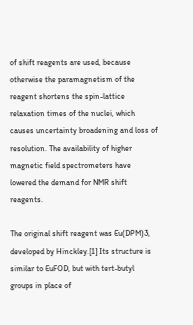of shift reagents are used, because otherwise the paramagnetism of the reagent shortens the spin-lattice relaxation times of the nuclei, which causes uncertainty broadening and loss of resolution. The availability of higher magnetic field spectrometers have lowered the demand for NMR shift reagents.

The original shift reagent was Eu(DPM)3, developed by Hinckley.[1] Its structure is similar to EuFOD, but with tert-butyl groups in place of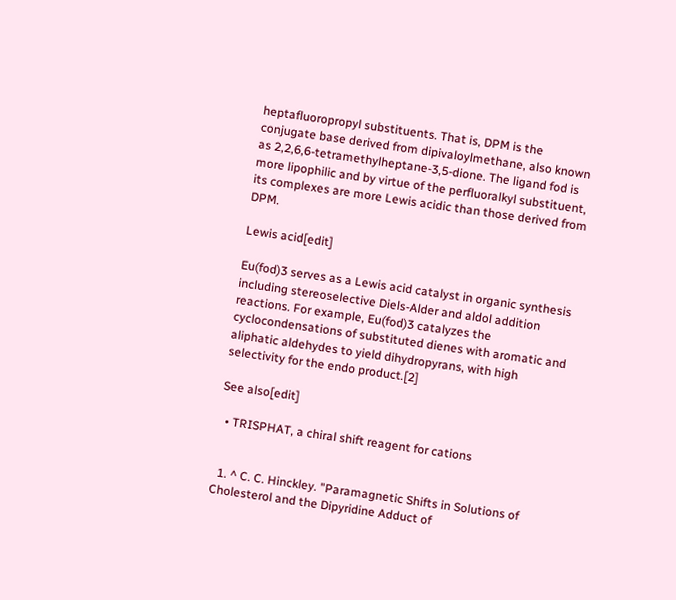heptafluoropropyl substituents. That is, DPM is the conjugate base derived from dipivaloylmethane, also known as 2,2,6,6-tetramethylheptane-3,5-dione. The ligand fod is more lipophilic and by virtue of the perfluoralkyl substituent, its complexes are more Lewis acidic than those derived from DPM.

Lewis acid[edit]

Eu(fod)3 serves as a Lewis acid catalyst in organic synthesis including stereoselective Diels-Alder and aldol addition reactions. For example, Eu(fod)3 catalyzes the cyclocondensations of substituted dienes with aromatic and aliphatic aldehydes to yield dihydropyrans, with high selectivity for the endo product.[2]

See also[edit]

  • TRISPHAT, a chiral shift reagent for cations


  1. ^ C. C. Hinckley. "Paramagnetic Shifts in Solutions of Cholesterol and the Dipyridine Adduct of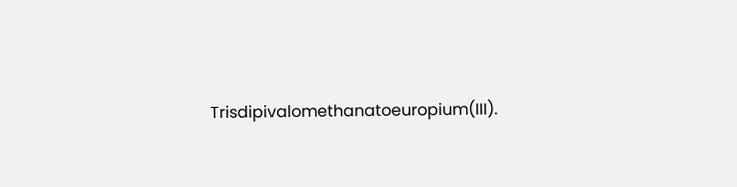Trisdipivalomethanatoeuropium(III).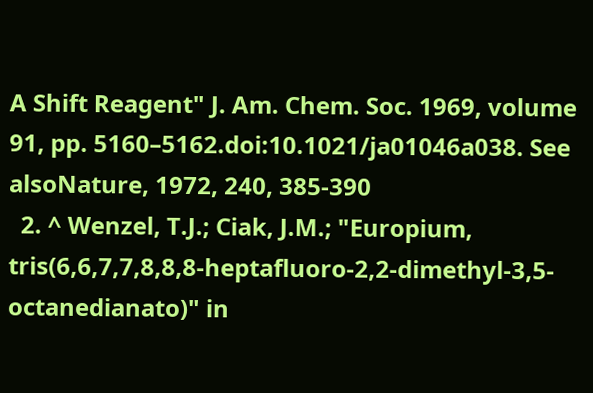A Shift Reagent" J. Am. Chem. Soc. 1969, volume 91, pp. 5160–5162.doi:10.1021/ja01046a038. See alsoNature, 1972, 240, 385-390
  2. ^ Wenzel, T.J.; Ciak, J.M.; "Europium, tris(6,6,7,7,8,8,8-heptafluoro-2,2-dimethyl-3,5-octanedianato)" in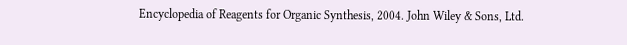Encyclopedia of Reagents for Organic Synthesis, 2004. John Wiley & Sons, Ltd.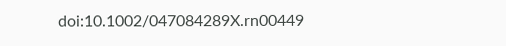doi:10.1002/047084289X.rn00449